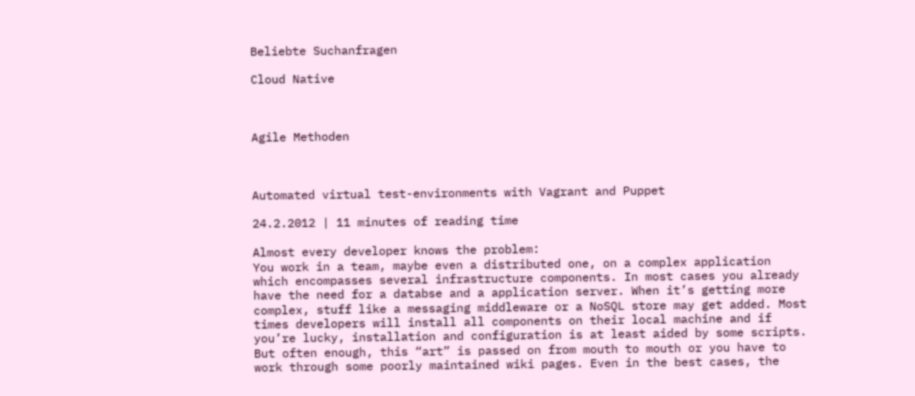Beliebte Suchanfragen

Cloud Native



Agile Methoden



Automated virtual test-environments with Vagrant and Puppet

24.2.2012 | 11 minutes of reading time

Almost every developer knows the problem:
You work in a team, maybe even a distributed one, on a complex application which encompasses several infrastructure components. In most cases you already have the need for a databse and a application server. When it’s getting more complex, stuff like a messaging middleware or a NoSQL store may get added. Most times developers will install all components on their local machine and if you’re lucky, installation and configuration is at least aided by some scripts. But often enough, this “art” is passed on from mouth to mouth or you have to work through some poorly maintained wiki pages. Even in the best cases, the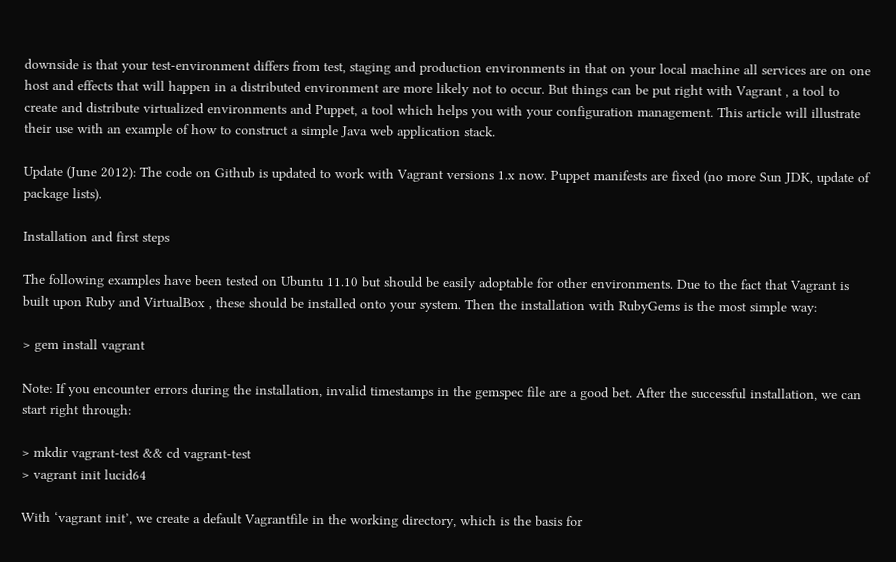downside is that your test-environment differs from test, staging and production environments in that on your local machine all services are on one host and effects that will happen in a distributed environment are more likely not to occur. But things can be put right with Vagrant , a tool to create and distribute virtualized environments and Puppet, a tool which helps you with your configuration management. This article will illustrate their use with an example of how to construct a simple Java web application stack.

Update (June 2012): The code on Github is updated to work with Vagrant versions 1.x now. Puppet manifests are fixed (no more Sun JDK, update of package lists).

Installation and first steps

The following examples have been tested on Ubuntu 11.10 but should be easily adoptable for other environments. Due to the fact that Vagrant is built upon Ruby and VirtualBox , these should be installed onto your system. Then the installation with RubyGems is the most simple way:

> gem install vagrant

Note: If you encounter errors during the installation, invalid timestamps in the gemspec file are a good bet. After the successful installation, we can start right through:

> mkdir vagrant-test && cd vagrant-test
> vagrant init lucid64

With ‘vagrant init’, we create a default Vagrantfile in the working directory, which is the basis for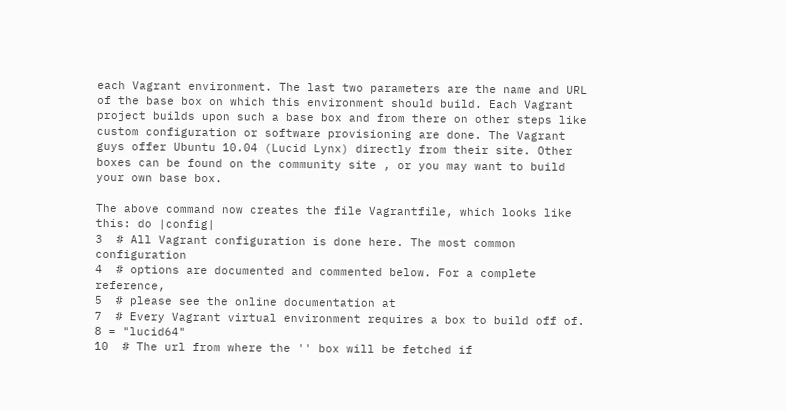each Vagrant environment. The last two parameters are the name and URL of the base box on which this environment should build. Each Vagrant project builds upon such a base box and from there on other steps like custom configuration or software provisioning are done. The Vagrant guys offer Ubuntu 10.04 (Lucid Lynx) directly from their site. Other boxes can be found on the community site , or you may want to build your own base box.

The above command now creates the file Vagrantfile, which looks like this: do |config|
3  # All Vagrant configuration is done here. The most common configuration
4  # options are documented and commented below. For a complete reference,
5  # please see the online documentation at
7  # Every Vagrant virtual environment requires a box to build off of.
8 = "lucid64"
10  # The url from where the '' box will be fetched if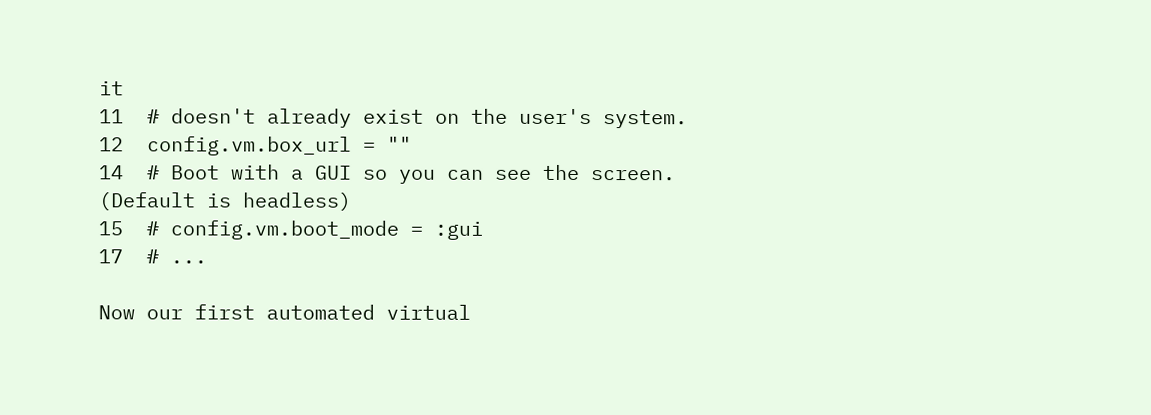it
11  # doesn't already exist on the user's system.
12  config.vm.box_url = ""
14  # Boot with a GUI so you can see the screen. (Default is headless)
15  # config.vm.boot_mode = :gui
17  # ...

Now our first automated virtual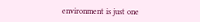environment is just one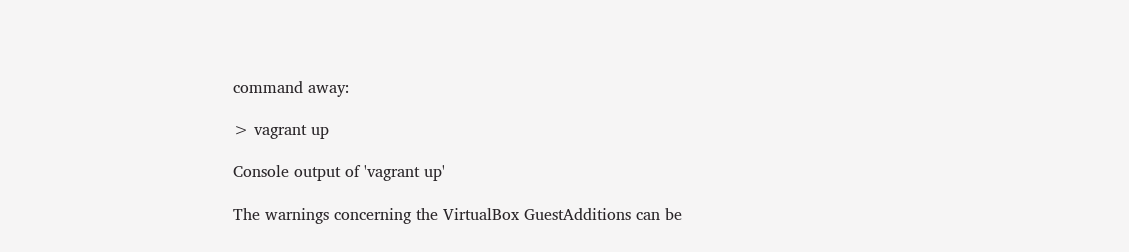command away:

> vagrant up

Console output of 'vagrant up'

The warnings concerning the VirtualBox GuestAdditions can be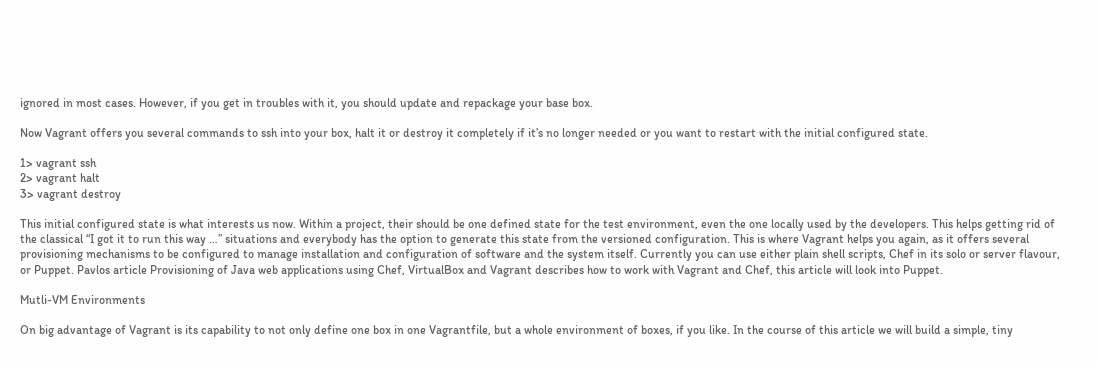ignored in most cases. However, if you get in troubles with it, you should update and repackage your base box.

Now Vagrant offers you several commands to ssh into your box, halt it or destroy it completely if it’s no longer needed or you want to restart with the initial configured state.

1> vagrant ssh
2> vagrant halt
3> vagrant destroy

This initial configured state is what interests us now. Within a project, their should be one defined state for the test environment, even the one locally used by the developers. This helps getting rid of the classical “I got it to run this way …” situations and everybody has the option to generate this state from the versioned configuration. This is where Vagrant helps you again, as it offers several provisioning mechanisms to be configured to manage installation and configuration of software and the system itself. Currently you can use either plain shell scripts, Chef in its solo or server flavour, or Puppet. Pavlos article Provisioning of Java web applications using Chef, VirtualBox and Vagrant describes how to work with Vagrant and Chef, this article will look into Puppet.

Mutli-VM Environments

On big advantage of Vagrant is its capability to not only define one box in one Vagrantfile, but a whole environment of boxes, if you like. In the course of this article we will build a simple, tiny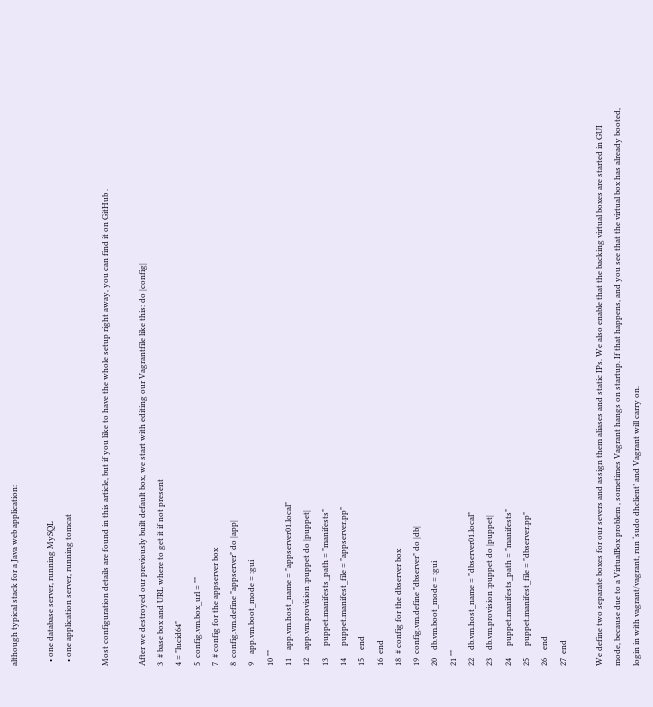although typical stack for a Java web application:

  • one database server, running MySQL
  • one application server, running tomcat

Most configuration details are found in this article, but if you like to have the whole setup right away, you can find it on GitHub .

After we destroyed our previously built default box, we start with editing our Vagrantfile like this: do |config|
3  # base box and URL where to get it if not present
4 = "lucid64"
5  config.vm.box_url = ""
7  # config for the appserver box
8  config.vm.define "appserver" do |app|
9    app.vm.boot_mode = :gui
10 ""
11    app.vm.host_name = "appserver01.local"
12    app.vm.provision :puppet do |puppet|
13      puppet.manifests_path = "manifests"
14      puppet.manifest_file = "appserver.pp"
15    end
16  end
18  # config for the dbserver box
19  config.vm.define "dbserver" do |db|
20    db.vm.boot_mode = :gui
21 ""
22    db.vm.host_name = "dbserver01.local"
23    db.vm.provision :puppet do |puppet|
24      puppet.manifests_path = "manifests"
25      puppet.manifest_file = "dbserver.pp"
26    end
27  end

We define two separate boxes for our severs and assign them aliases and static IPs. We also enable that the backing virtual boxes are started in GUI mode, because due to a VirtualBox problem , sometimes Vagrant hangs on startup. If that happens, and you see that the virtual box has already booted, login in with vagrant/vagrant, run ‘sudo dhclient’ and Vagrant will carry on.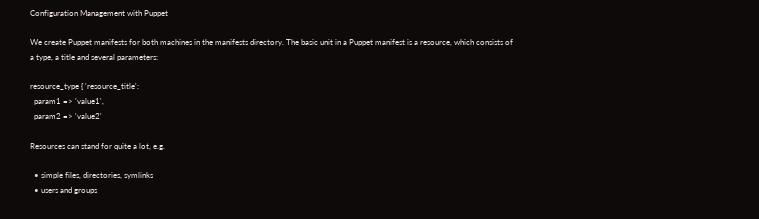Configuration Management with Puppet

We create Puppet manifests for both machines in the manifests directory. The basic unit in a Puppet manifest is a resource, which consists of a type, a title and several parameters:

resource_type { 'resource_title':
  param1 => 'value1',
  param2 => 'value2'

Resources can stand for quite a lot, e.g.

  • simple files, directories, symlinks
  • users and groups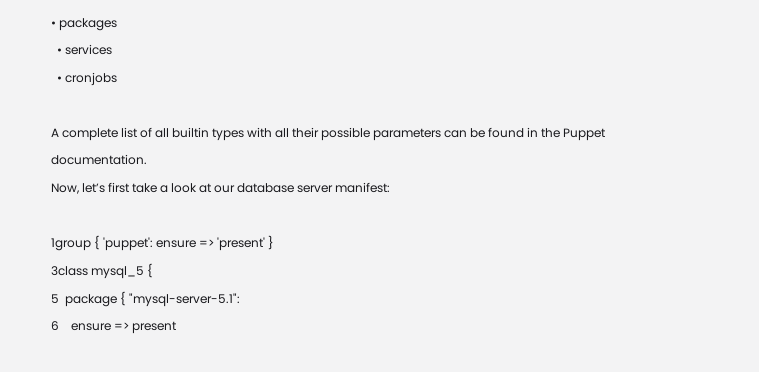• packages
  • services
  • cronjobs

A complete list of all builtin types with all their possible parameters can be found in the Puppet documentation.
Now, let’s first take a look at our database server manifest:

1group { 'puppet': ensure => 'present' }
3class mysql_5 {
5  package { "mysql-server-5.1":
6    ensure => present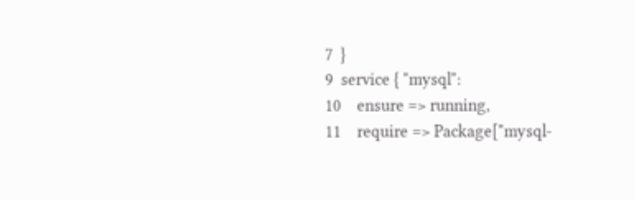7  }
9  service { "mysql":
10    ensure => running,
11    require => Package["mysql-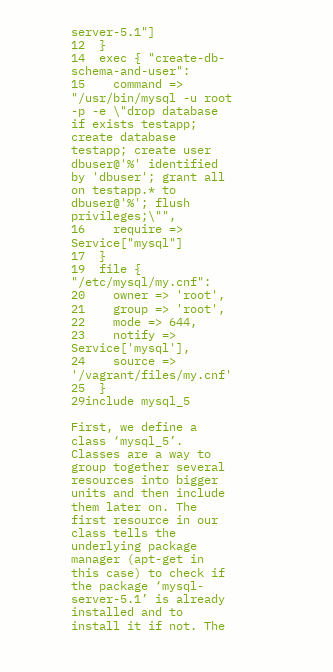server-5.1"]
12  }
14  exec { "create-db-schema-and-user":
15    command => "/usr/bin/mysql -u root -p -e \"drop database if exists testapp; create database testapp; create user dbuser@'%' identified by 'dbuser'; grant all on testapp.* to dbuser@'%'; flush privileges;\"",
16    require => Service["mysql"]
17  }
19  file { "/etc/mysql/my.cnf":
20    owner => 'root',
21    group => 'root',
22    mode => 644,
23    notify => Service['mysql'],
24    source => '/vagrant/files/my.cnf'
25  }
29include mysql_5

First, we define a class ‘mysql_5’. Classes are a way to group together several resources into bigger units and then include them later on. The first resource in our class tells the underlying package manager (apt-get in this case) to check if the package ‘mysql-server-5.1’ is already installed and to install it if not. The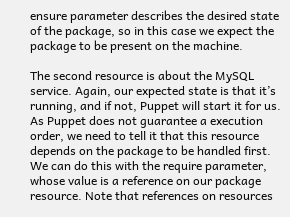ensure parameter describes the desired state of the package, so in this case we expect the package to be present on the machine.

The second resource is about the MySQL service. Again, our expected state is that it’s running, and if not, Puppet will start it for us. As Puppet does not guarantee a execution order, we need to tell it that this resource depends on the package to be handled first. We can do this with the require parameter, whose value is a reference on our package resource. Note that references on resources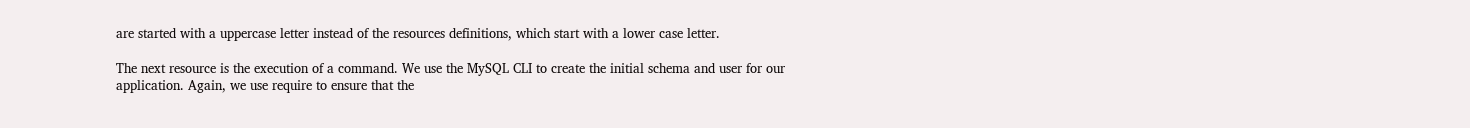are started with a uppercase letter instead of the resources definitions, which start with a lower case letter.

The next resource is the execution of a command. We use the MySQL CLI to create the initial schema and user for our application. Again, we use require to ensure that the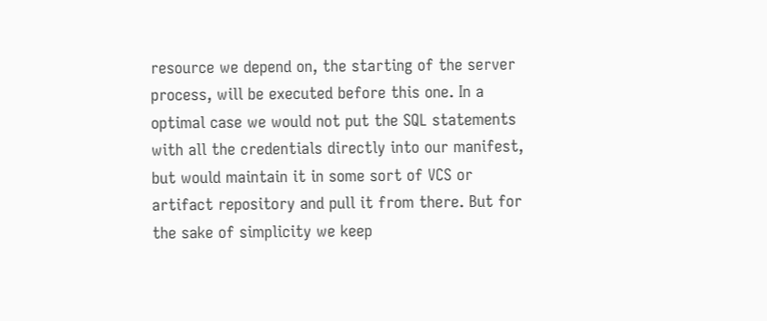resource we depend on, the starting of the server process, will be executed before this one. In a optimal case we would not put the SQL statements with all the credentials directly into our manifest, but would maintain it in some sort of VCS or artifact repository and pull it from there. But for the sake of simplicity we keep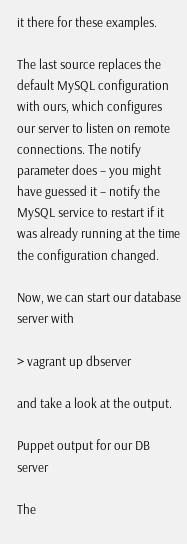it there for these examples.

The last source replaces the default MySQL configuration with ours, which configures our server to listen on remote connections. The notify parameter does – you might have guessed it – notify the MySQL service to restart if it was already running at the time the configuration changed.

Now, we can start our database server with

> vagrant up dbserver

and take a look at the output.

Puppet output for our DB server

The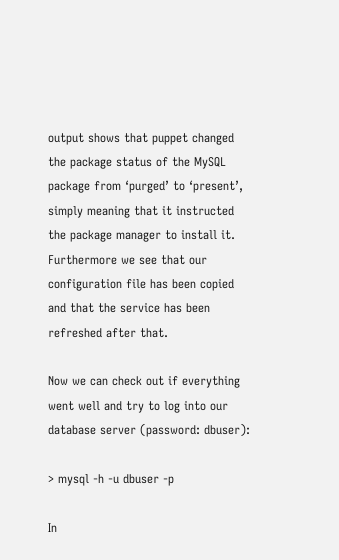output shows that puppet changed the package status of the MySQL package from ‘purged’ to ‘present’, simply meaning that it instructed the package manager to install it. Furthermore we see that our configuration file has been copied and that the service has been refreshed after that.

Now we can check out if everything went well and try to log into our database server (password: dbuser):

> mysql -h -u dbuser -p

In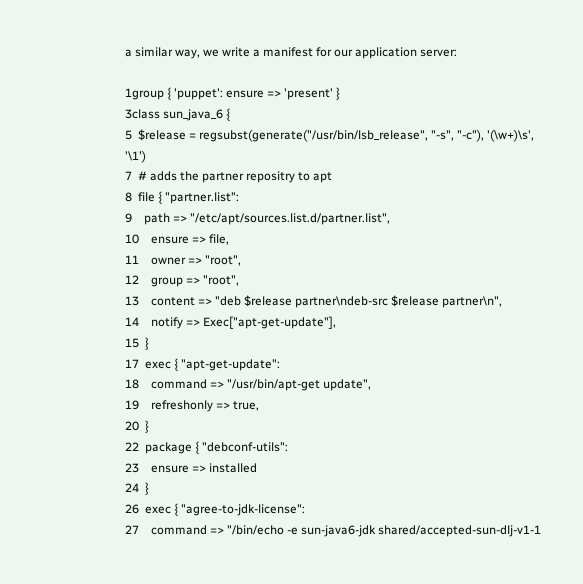a similar way, we write a manifest for our application server:

1group { 'puppet': ensure => 'present' }
3class sun_java_6 {
5  $release = regsubst(generate("/usr/bin/lsb_release", "-s", "-c"), '(\w+)\s', '\1')
7  # adds the partner repositry to apt
8  file { "partner.list":
9    path => "/etc/apt/sources.list.d/partner.list",
10    ensure => file,
11    owner => "root",
12    group => "root",
13    content => "deb $release partner\ndeb-src $release partner\n",
14    notify => Exec["apt-get-update"],
15  }
17  exec { "apt-get-update":
18    command => "/usr/bin/apt-get update",
19    refreshonly => true,
20  }
22  package { "debconf-utils":
23    ensure => installed
24  }
26  exec { "agree-to-jdk-license":
27    command => "/bin/echo -e sun-java6-jdk shared/accepted-sun-dlj-v1-1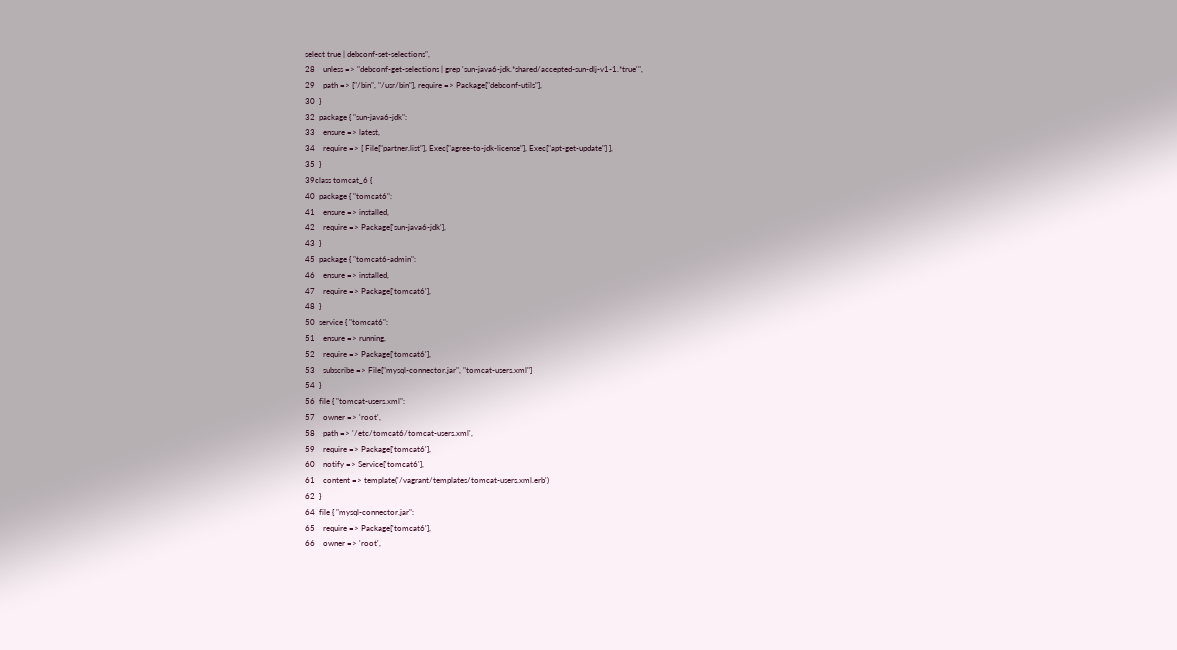select true | debconf-set-selections",
28    unless => "debconf-get-selections | grep 'sun-java6-jdk.*shared/accepted-sun-dlj-v1-1.*true'",
29    path => ["/bin", "/usr/bin"], require => Package["debconf-utils"],
30  }
32  package { "sun-java6-jdk":
33    ensure => latest,
34    require => [ File["partner.list"], Exec["agree-to-jdk-license"], Exec["apt-get-update"] ],
35  }
39class tomcat_6 {
40  package { "tomcat6":
41    ensure => installed,
42    require => Package['sun-java6-jdk'],
43  }
45  package { "tomcat6-admin":
46    ensure => installed,
47    require => Package['tomcat6'],
48  }
50  service { "tomcat6":
51    ensure => running,
52    require => Package['tomcat6'],
53    subscribe => File["mysql-connector.jar", "tomcat-users.xml"]
54  }
56  file { "tomcat-users.xml":
57    owner => 'root',
58    path => '/etc/tomcat6/tomcat-users.xml',
59    require => Package['tomcat6'],
60    notify => Service['tomcat6'],
61    content => template('/vagrant/templates/tomcat-users.xml.erb')
62  }
64  file { "mysql-connector.jar":
65    require => Package['tomcat6'],
66    owner => 'root',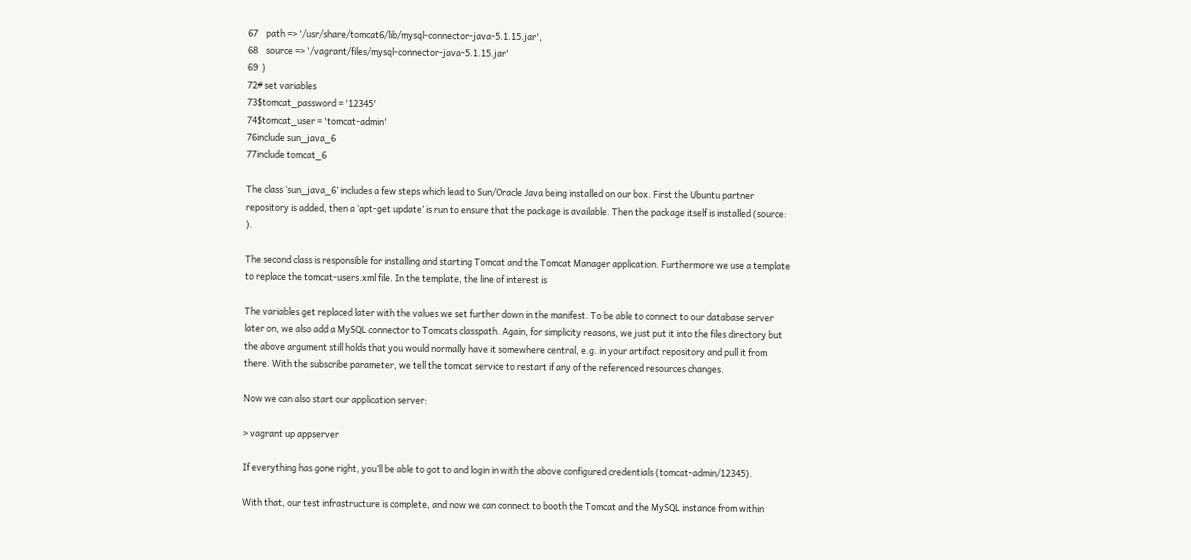67    path => '/usr/share/tomcat6/lib/mysql-connector-java-5.1.15.jar',
68    source => '/vagrant/files/mysql-connector-java-5.1.15.jar'
69  }
72# set variables
73$tomcat_password = '12345'
74$tomcat_user = 'tomcat-admin'
76include sun_java_6
77include tomcat_6

The class ‘sun_java_6’ includes a few steps which lead to Sun/Oracle Java being installed on our box. First the Ubuntu partner repository is added, then a ‘apt-get update’ is run to ensure that the package is available. Then the package itself is installed (source: ).

The second class is responsible for installing and starting Tomcat and the Tomcat Manager application. Furthermore we use a template to replace the tomcat-users.xml file. In the template, the line of interest is

The variables get replaced later with the values we set further down in the manifest. To be able to connect to our database server later on, we also add a MySQL connector to Tomcats classpath. Again, for simplicity reasons, we just put it into the files directory but the above argument still holds that you would normally have it somewhere central, e.g. in your artifact repository and pull it from there. With the subscribe parameter, we tell the tomcat service to restart if any of the referenced resources changes.

Now we can also start our application server:

> vagrant up appserver

If everything has gone right, you’ll be able to got to and login in with the above configured credentials (tomcat-admin/12345).

With that, our test infrastructure is complete, and now we can connect to booth the Tomcat and the MySQL instance from within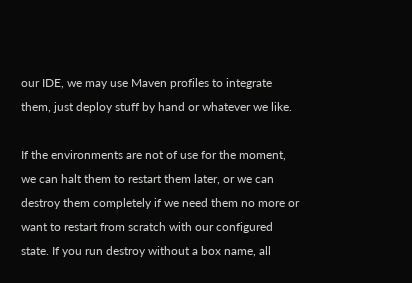our IDE, we may use Maven profiles to integrate them, just deploy stuff by hand or whatever we like.

If the environments are not of use for the moment, we can halt them to restart them later, or we can destroy them completely if we need them no more or want to restart from scratch with our configured state. If you run destroy without a box name, all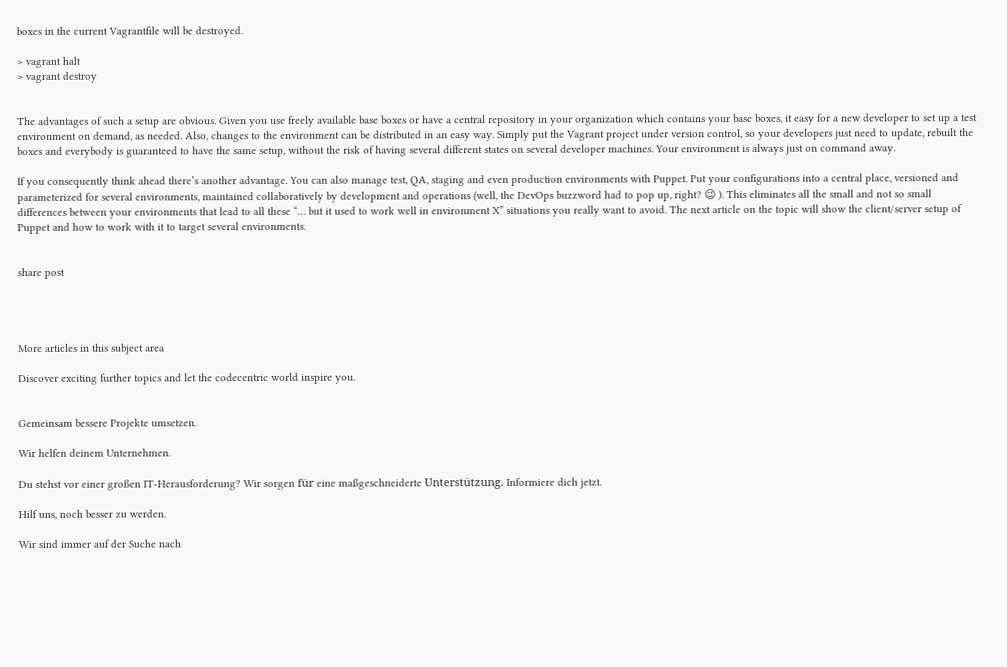boxes in the current Vagrantfile will be destroyed.

> vagrant halt
> vagrant destroy


The advantages of such a setup are obvious. Given you use freely available base boxes or have a central repository in your organization which contains your base boxes, it easy for a new developer to set up a test environment on demand, as needed. Also, changes to the environment can be distributed in an easy way. Simply put the Vagrant project under version control, so your developers just need to update, rebuilt the boxes and everybody is guaranteed to have the same setup, without the risk of having several different states on several developer machines. Your environment is always just on command away.

If you consequently think ahead there’s another advantage. You can also manage test, QA, staging and even production environments with Puppet. Put your configurations into a central place, versioned and parameterized for several environments, maintained collaboratively by development and operations (well, the DevOps buzzword had to pop up, right? 😉 ). This eliminates all the small and not so small differences between your environments that lead to all these “… but it used to work well in environment X” situations you really want to avoid. The next article on the topic will show the client/server setup of Puppet and how to work with it to target several environments.


share post




More articles in this subject area

Discover exciting further topics and let the codecentric world inspire you.


Gemeinsam bessere Projekte umsetzen.

Wir helfen deinem Unternehmen.

Du stehst vor einer großen IT-Herausforderung? Wir sorgen für eine maßgeschneiderte Unterstützung. Informiere dich jetzt.

Hilf uns, noch besser zu werden.

Wir sind immer auf der Suche nach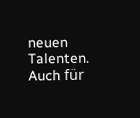neuen Talenten. Auch für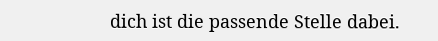dich ist die passende Stelle dabei.